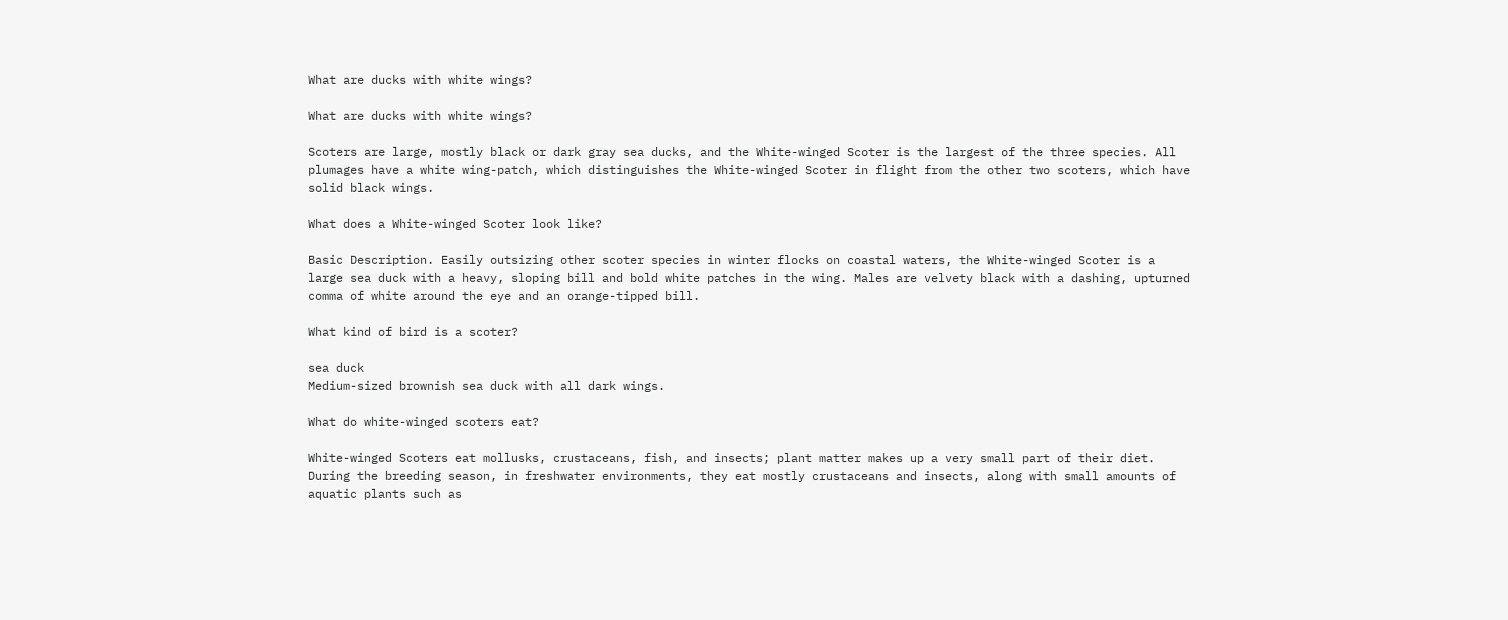What are ducks with white wings?

What are ducks with white wings?

Scoters are large, mostly black or dark gray sea ducks, and the White-winged Scoter is the largest of the three species. All plumages have a white wing-patch, which distinguishes the White-winged Scoter in flight from the other two scoters, which have solid black wings.

What does a White-winged Scoter look like?

Basic Description. Easily outsizing other scoter species in winter flocks on coastal waters, the White-winged Scoter is a large sea duck with a heavy, sloping bill and bold white patches in the wing. Males are velvety black with a dashing, upturned comma of white around the eye and an orange-tipped bill.

What kind of bird is a scoter?

sea duck
Medium-sized brownish sea duck with all dark wings.

What do white-winged scoters eat?

White-winged Scoters eat mollusks, crustaceans, fish, and insects; plant matter makes up a very small part of their diet. During the breeding season, in freshwater environments, they eat mostly crustaceans and insects, along with small amounts of aquatic plants such as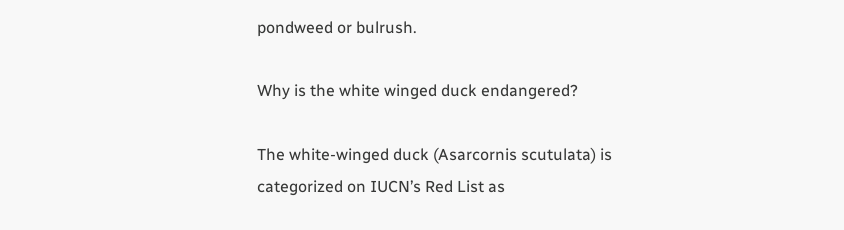pondweed or bulrush.

Why is the white winged duck endangered?

The white-winged duck (Asarcornis scutulata) is categorized on IUCN’s Red List as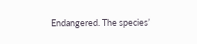Endangered. The species’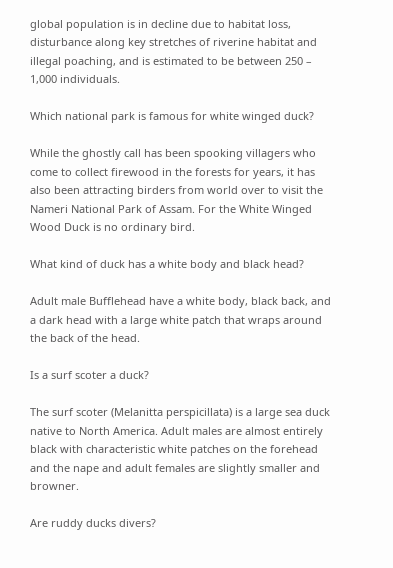global population is in decline due to habitat loss, disturbance along key stretches of riverine habitat and illegal poaching, and is estimated to be between 250 – 1,000 individuals.

Which national park is famous for white winged duck?

While the ghostly call has been spooking villagers who come to collect firewood in the forests for years, it has also been attracting birders from world over to visit the Nameri National Park of Assam. For the White Winged Wood Duck is no ordinary bird.

What kind of duck has a white body and black head?

Adult male Bufflehead have a white body, black back, and a dark head with a large white patch that wraps around the back of the head.

Is a surf scoter a duck?

The surf scoter (Melanitta perspicillata) is a large sea duck native to North America. Adult males are almost entirely black with characteristic white patches on the forehead and the nape and adult females are slightly smaller and browner.

Are ruddy ducks divers?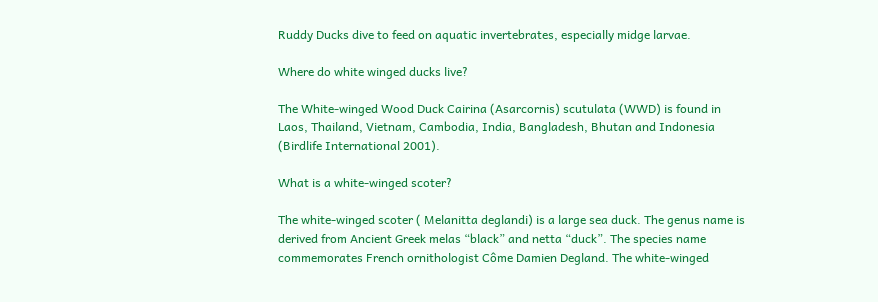Ruddy Ducks dive to feed on aquatic invertebrates, especially midge larvae.

Where do white winged ducks live?

The White-winged Wood Duck Cairina (Asarcornis) scutulata (WWD) is found in Laos, Thailand, Vietnam, Cambodia, India, Bangladesh, Bhutan and Indonesia (Birdlife International 2001).

What is a white-winged scoter?

The white-winged scoter ( Melanitta deglandi) is a large sea duck. The genus name is derived from Ancient Greek melas “black” and netta “duck”. The species name commemorates French ornithologist Côme Damien Degland. The white-winged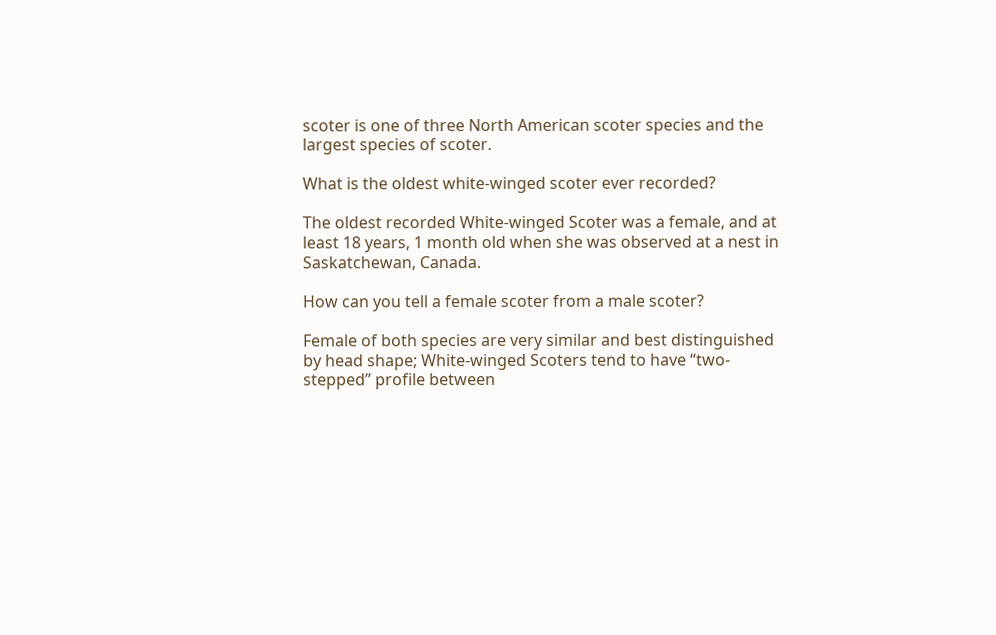scoter is one of three North American scoter species and the largest species of scoter.

What is the oldest white-winged scoter ever recorded?

The oldest recorded White-winged Scoter was a female, and at least 18 years, 1 month old when she was observed at a nest in Saskatchewan, Canada.

How can you tell a female scoter from a male scoter?

Female of both species are very similar and best distinguished by head shape; White-winged Scoters tend to have “two-stepped” profile between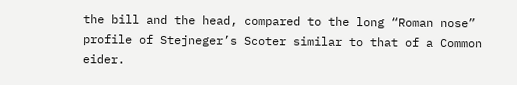the bill and the head, compared to the long “Roman nose” profile of Stejneger’s Scoter similar to that of a Common eider.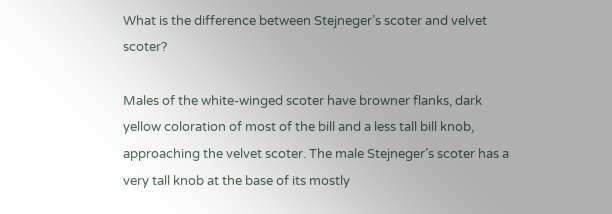What is the difference between Stejneger’s scoter and velvet scoter?

Males of the white-winged scoter have browner flanks, dark yellow coloration of most of the bill and a less tall bill knob, approaching the velvet scoter. The male Stejneger’s scoter has a very tall knob at the base of its mostly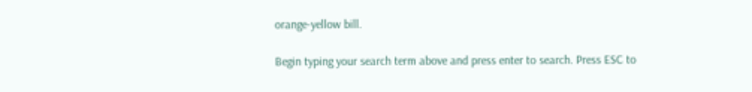orange-yellow bill.

Begin typing your search term above and press enter to search. Press ESC to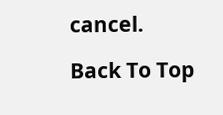cancel.

Back To Top